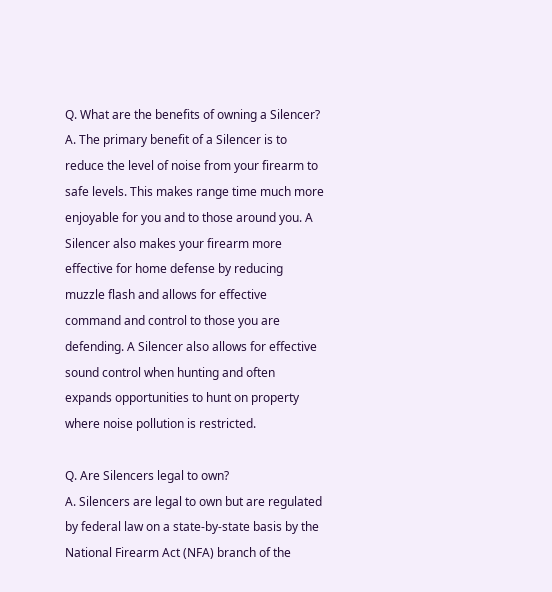Q. What are the benefits of owning a Silencer?
A. The primary benefit of a Silencer is to reduce the level of noise from your firearm to safe levels. This makes range time much more enjoyable for you and to those around you. A Silencer also makes your firearm more effective for home defense by reducing muzzle flash and allows for effective command and control to those you are defending. A Silencer also allows for effective sound control when hunting and often expands opportunities to hunt on property where noise pollution is restricted.

Q. Are Silencers legal to own?
A. Silencers are legal to own but are regulated by federal law on a state-by-state basis by the National Firearm Act (NFA) branch of the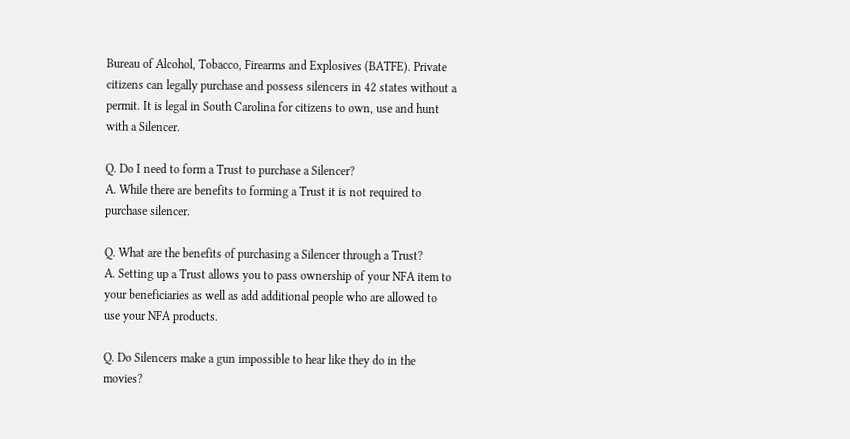Bureau of Alcohol, Tobacco, Firearms and Explosives (BATFE). Private citizens can legally purchase and possess silencers in 42 states without a permit. It is legal in South Carolina for citizens to own, use and hunt with a Silencer.

Q. Do I need to form a Trust to purchase a Silencer?
A. While there are benefits to forming a Trust it is not required to purchase silencer.

Q. What are the benefits of purchasing a Silencer through a Trust?
A. Setting up a Trust allows you to pass ownership of your NFA item to your beneficiaries as well as add additional people who are allowed to use your NFA products.

Q. Do Silencers make a gun impossible to hear like they do in the movies?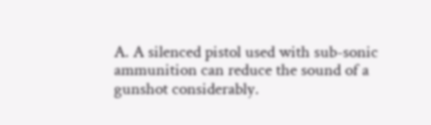A. A silenced pistol used with sub-sonic ammunition can reduce the sound of a gunshot considerably.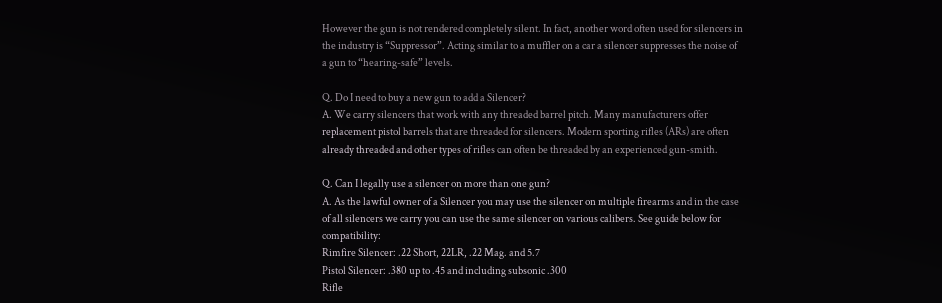However the gun is not rendered completely silent. In fact, another word often used for silencers in the industry is “Suppressor”. Acting similar to a muffler on a car a silencer suppresses the noise of a gun to “hearing-safe” levels.

Q. Do I need to buy a new gun to add a Silencer?
A. We carry silencers that work with any threaded barrel pitch. Many manufacturers offer replacement pistol barrels that are threaded for silencers. Modern sporting rifles (ARs) are often already threaded and other types of rifles can often be threaded by an experienced gun-smith.

Q. Can I legally use a silencer on more than one gun?
A. As the lawful owner of a Silencer you may use the silencer on multiple firearms and in the case of all silencers we carry you can use the same silencer on various calibers. See guide below for compatibility:
Rimfire Silencer: .22 Short, 22LR, .22 Mag. and 5.7
Pistol Silencer: .380 up to .45 and including subsonic .300
Rifle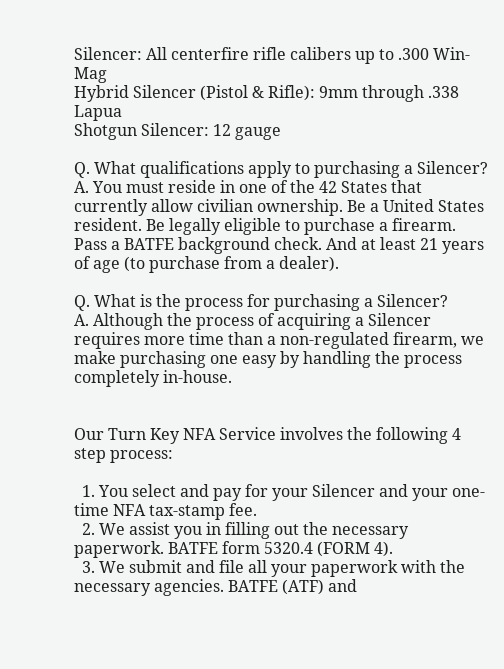Silencer: All centerfire rifle calibers up to .300 Win-Mag
Hybrid Silencer (Pistol & Rifle): 9mm through .338 Lapua
Shotgun Silencer: 12 gauge

Q. What qualifications apply to purchasing a Silencer?
A. You must reside in one of the 42 States that currently allow civilian ownership. Be a United States resident. Be legally eligible to purchase a firearm. Pass a BATFE background check. And at least 21 years of age (to purchase from a dealer).

Q. What is the process for purchasing a Silencer?
A. Although the process of acquiring a Silencer requires more time than a non-regulated firearm, we make purchasing one easy by handling the process completely in-house.


Our Turn Key NFA Service involves the following 4 step process:

  1. You select and pay for your Silencer and your one-time NFA tax-stamp fee.
  2. We assist you in filling out the necessary paperwork. BATFE form 5320.4 (FORM 4).
  3. We submit and file all your paperwork with the necessary agencies. BATFE (ATF) and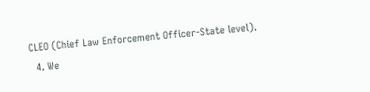CLEO (Chief Law Enforcement Officer-State level).
  4. We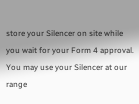store your Silencer on site while you wait for your Form 4 approval. You may use your Silencer at our range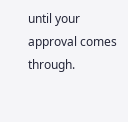until your approval comes through.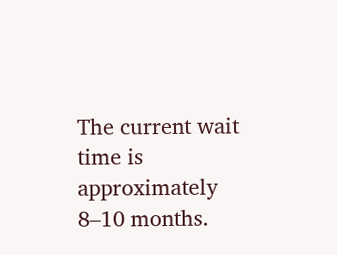The current wait time is approximately 8–10 months.